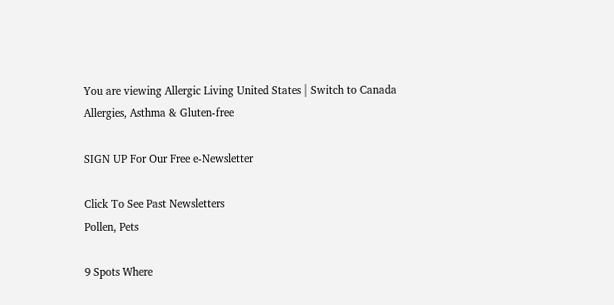You are viewing Allergic Living United States | Switch to Canada
Allergies, Asthma & Gluten-free

SIGN UP For Our Free e-Newsletter

Click To See Past Newsletters
Pollen, Pets

9 Spots Where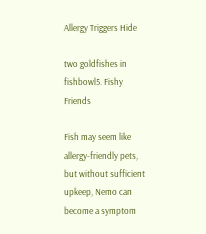Allergy Triggers Hide

two goldfishes in fishbowl5. Fishy Friends

Fish may seem like allergy-friendly pets, but without sufficient upkeep, Nemo can become a symptom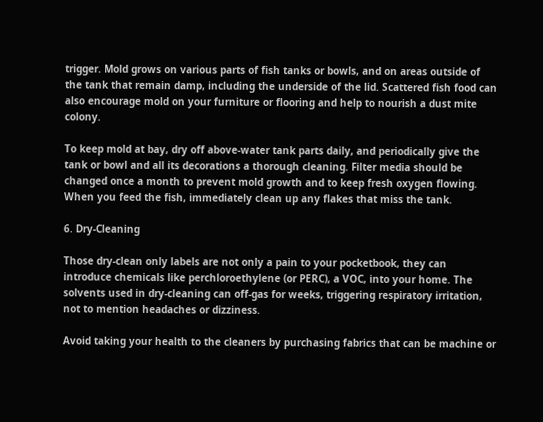trigger. Mold grows on various parts of fish tanks or bowls, and on areas outside of the tank that remain damp, including the underside of the lid. Scattered fish food can also encourage mold on your furniture or flooring and help to nourish a dust mite colony.

To keep mold at bay, dry off above-water tank parts daily, and periodically give the tank or bowl and all its decorations a thorough cleaning. Filter media should be changed once a month to prevent mold growth and to keep fresh oxygen flowing. When you feed the fish, immediately clean up any flakes that miss the tank.

6. Dry-Cleaning

Those dry-clean only labels are not only a pain to your pocketbook, they can introduce chemicals like perchloroethylene (or PERC), a VOC, into your home. The solvents used in dry-cleaning can off-gas for weeks, triggering respiratory irritation, not to mention headaches or dizziness.

Avoid taking your health to the cleaners by purchasing fabrics that can be machine or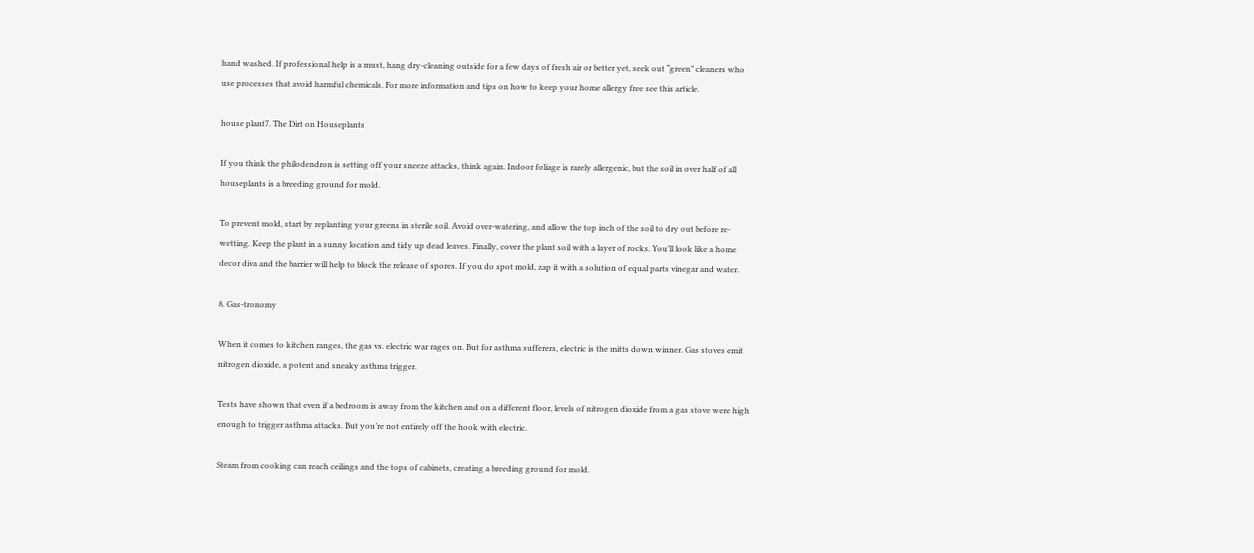hand washed. If professional help is a must, hang dry-cleaning outside for a few days of fresh air or better yet, seek out “green” cleaners who use processes that avoid harmful chemicals. For more information and tips on how to keep your home allergy free see this article.

house plant7. The Dirt on Houseplants

If you think the philodendron is setting off your sneeze attacks, think again. Indoor foliage is rarely allergenic, but the soil in over half of all houseplants is a breeding ground for mold.

To prevent mold, start by replanting your greens in sterile soil. Avoid over-watering, and allow the top inch of the soil to dry out before re-wetting. Keep the plant in a sunny location and tidy up dead leaves. Finally, cover the plant soil with a layer of rocks. You’ll look like a home decor diva and the barrier will help to block the release of spores. If you do spot mold, zap it with a solution of equal parts vinegar and water.

8. Gas-tronomy

When it comes to kitchen ranges, the gas vs. electric war rages on. But for asthma sufferers, electric is the mitts down winner. Gas stoves emit nitrogen dioxide, a potent and sneaky asthma trigger.

Tests have shown that even if a bedroom is away from the kitchen and on a different floor, levels of nitrogen dioxide from a gas stove were high enough to trigger asthma attacks. But you’re not entirely off the hook with electric.

Steam from cooking can reach ceilings and the tops of cabinets, creating a breeding ground for mold.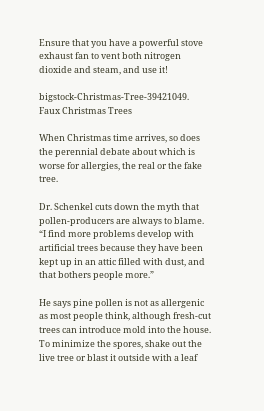Ensure that you have a powerful stove exhaust fan to vent both nitrogen dioxide and steam, and use it!

bigstock-Christmas-Tree-39421049. Faux Christmas Trees

When Christmas time arrives, so does the perennial debate about which is worse for allergies, the real or the fake tree.

Dr. Schenkel cuts down the myth that pollen-producers are always to blame. “I find more problems develop with artificial trees because they have been kept up in an attic filled with dust, and that bothers people more.”

He says pine pollen is not as allergenic as most people think, although fresh-cut trees can introduce mold into the house. To minimize the spores, shake out the live tree or blast it outside with a leaf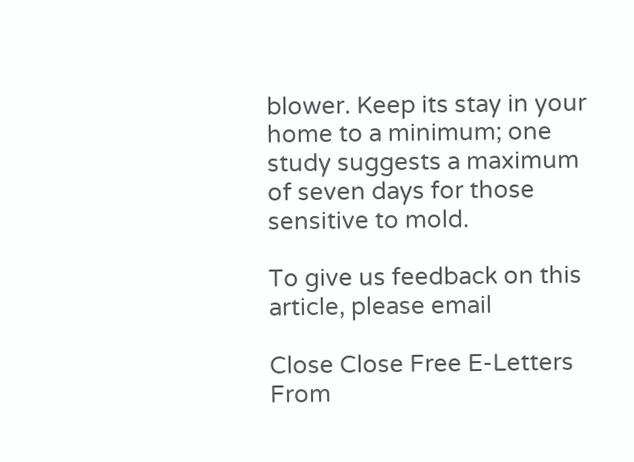blower. Keep its stay in your home to a minimum; one study suggests a maximum of seven days for those sensitive to mold.

To give us feedback on this article, please email

Close Close Free E-Letters From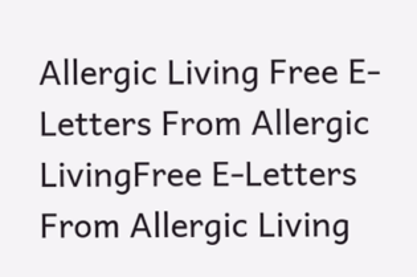Allergic Living Free E-Letters From Allergic LivingFree E-Letters From Allergic Living